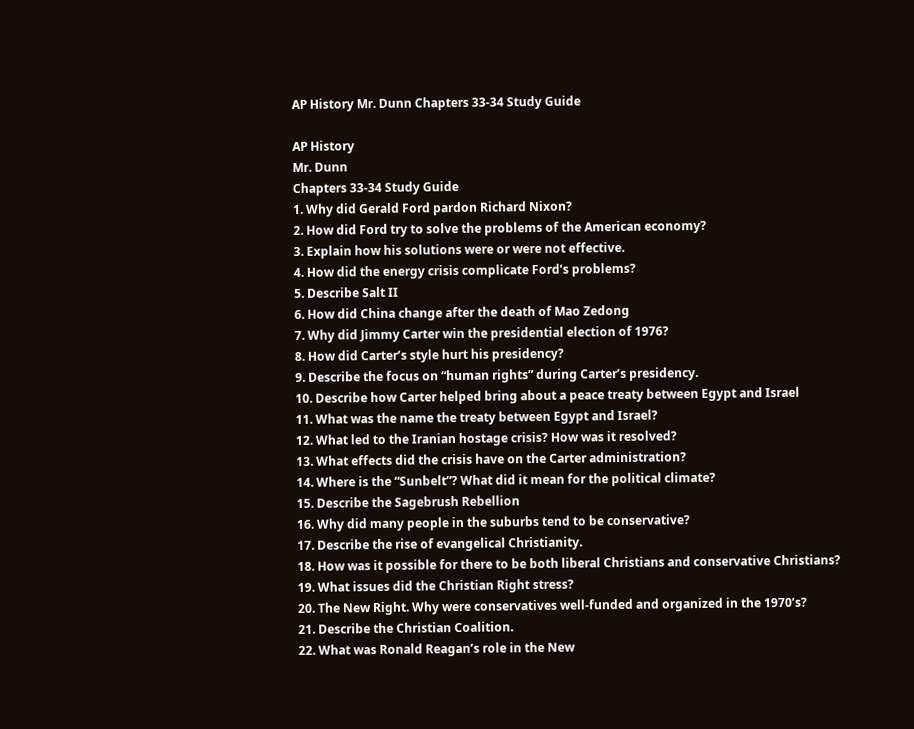AP History Mr. Dunn Chapters 33-34 Study Guide

AP History
Mr. Dunn
Chapters 33-34 Study Guide
1. Why did Gerald Ford pardon Richard Nixon?
2. How did Ford try to solve the problems of the American economy?
3. Explain how his solutions were or were not effective.
4. How did the energy crisis complicate Ford’s problems?
5. Describe Salt II
6. How did China change after the death of Mao Zedong
7. Why did Jimmy Carter win the presidential election of 1976?
8. How did Carter’s style hurt his presidency?
9. Describe the focus on “human rights” during Carter’s presidency.
10. Describe how Carter helped bring about a peace treaty between Egypt and Israel
11. What was the name the treaty between Egypt and Israel?
12. What led to the Iranian hostage crisis? How was it resolved?
13. What effects did the crisis have on the Carter administration?
14. Where is the “Sunbelt”? What did it mean for the political climate?
15. Describe the Sagebrush Rebellion
16. Why did many people in the suburbs tend to be conservative?
17. Describe the rise of evangelical Christianity.
18. How was it possible for there to be both liberal Christians and conservative Christians?
19. What issues did the Christian Right stress?
20. The New Right. Why were conservatives well-funded and organized in the 1970’s?
21. Describe the Christian Coalition.
22. What was Ronald Reagan’s role in the New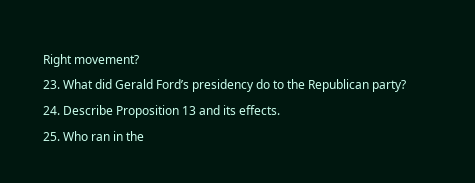Right movement?
23. What did Gerald Ford’s presidency do to the Republican party?
24. Describe Proposition 13 and its effects.
25. Who ran in the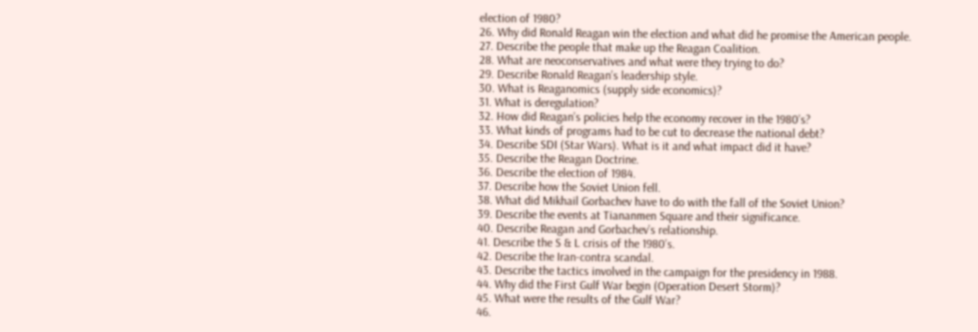election of 1980?
26. Why did Ronald Reagan win the election and what did he promise the American people.
27. Describe the people that make up the Reagan Coalition.
28. What are neoconservatives and what were they trying to do?
29. Describe Ronald Reagan’s leadership style.
30. What is Reaganomics (supply side economics)?
31. What is deregulation?
32. How did Reagan’s policies help the economy recover in the 1980’s?
33. What kinds of programs had to be cut to decrease the national debt?
34. Describe SDI (Star Wars). What is it and what impact did it have?
35. Describe the Reagan Doctrine.
36. Describe the election of 1984.
37. Describe how the Soviet Union fell.
38. What did Mikhail Gorbachev have to do with the fall of the Soviet Union?
39. Describe the events at Tiananmen Square and their significance.
40. Describe Reagan and Gorbachev’s relationship.
41. Describe the S & L crisis of the 1980’s.
42. Describe the Iran-contra scandal.
43. Describe the tactics involved in the campaign for the presidency in 1988.
44. Why did the First Gulf War begin (Operation Desert Storm)?
45. What were the results of the Gulf War?
46.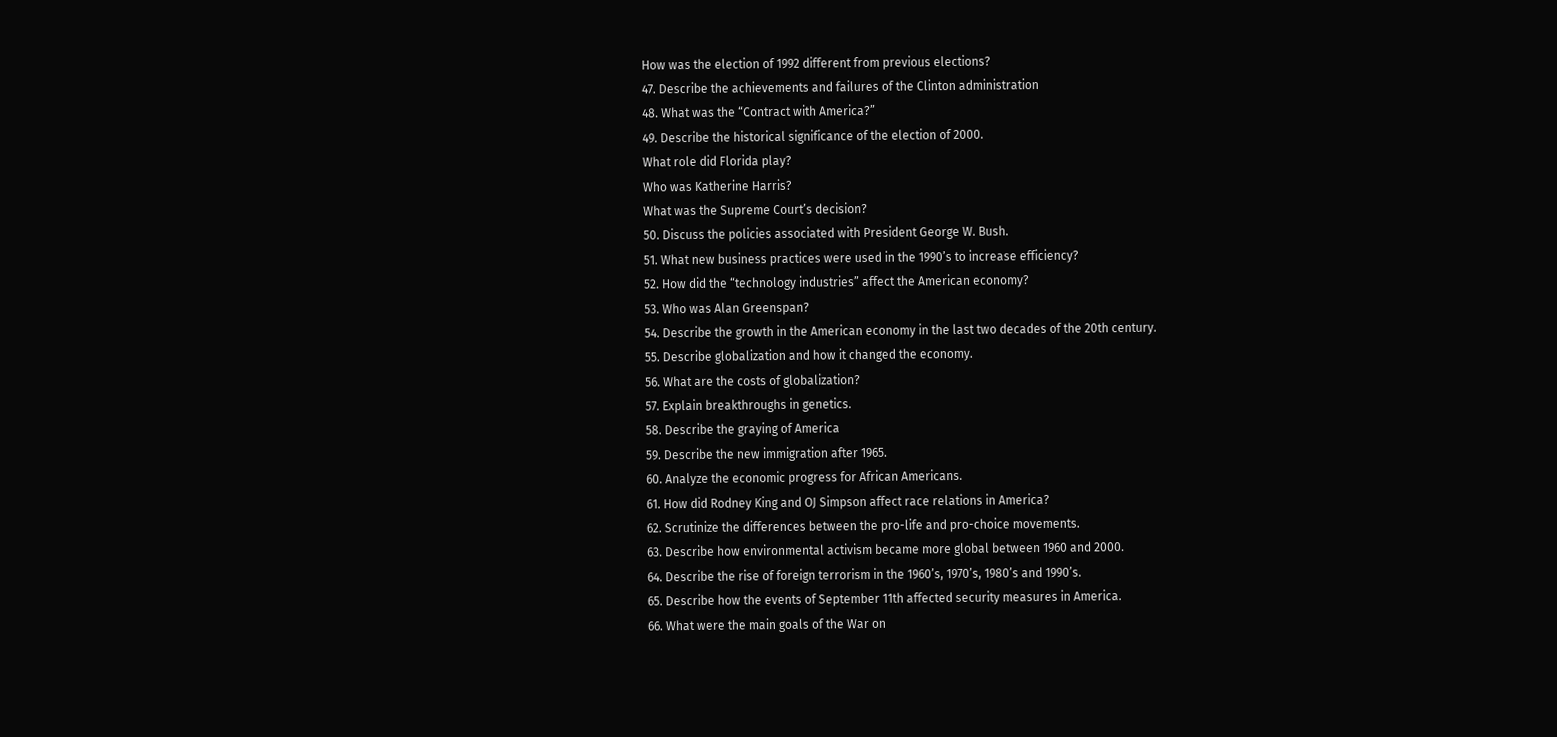How was the election of 1992 different from previous elections?
47. Describe the achievements and failures of the Clinton administration
48. What was the “Contract with America?”
49. Describe the historical significance of the election of 2000.
What role did Florida play?
Who was Katherine Harris?
What was the Supreme Court’s decision?
50. Discuss the policies associated with President George W. Bush.
51. What new business practices were used in the 1990’s to increase efficiency?
52. How did the “technology industries” affect the American economy?
53. Who was Alan Greenspan?
54. Describe the growth in the American economy in the last two decades of the 20th century.
55. Describe globalization and how it changed the economy.
56. What are the costs of globalization?
57. Explain breakthroughs in genetics.
58. Describe the graying of America
59. Describe the new immigration after 1965.
60. Analyze the economic progress for African Americans.
61. How did Rodney King and OJ Simpson affect race relations in America?
62. Scrutinize the differences between the pro-life and pro-choice movements.
63. Describe how environmental activism became more global between 1960 and 2000.
64. Describe the rise of foreign terrorism in the 1960’s, 1970’s, 1980’s and 1990’s.
65. Describe how the events of September 11th affected security measures in America.
66. What were the main goals of the War on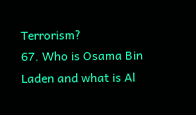Terrorism?
67. Who is Osama Bin Laden and what is Al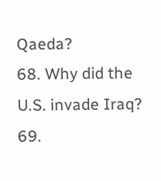Qaeda?
68. Why did the U.S. invade Iraq?
69.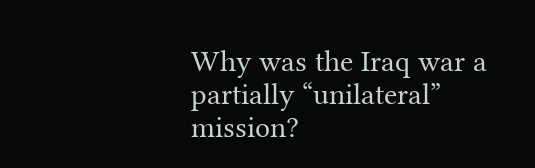Why was the Iraq war a partially “unilateral” mission?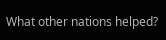What other nations helped?